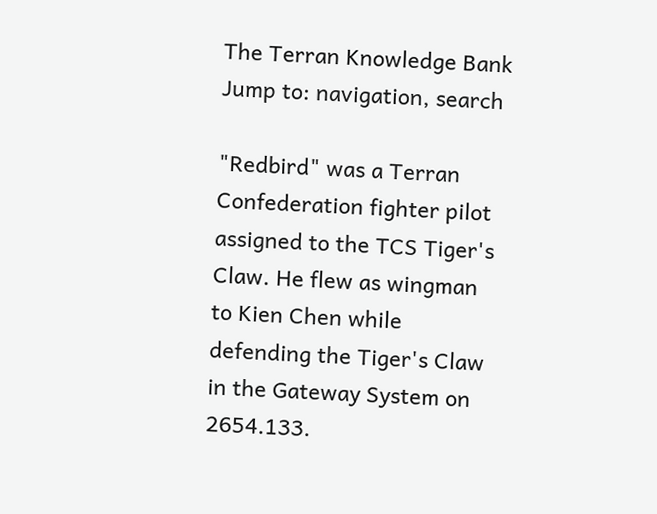The Terran Knowledge Bank
Jump to: navigation, search

"Redbird" was a Terran Confederation fighter pilot assigned to the TCS Tiger's Claw. He flew as wingman to Kien Chen while defending the Tiger's Claw in the Gateway System on 2654.133.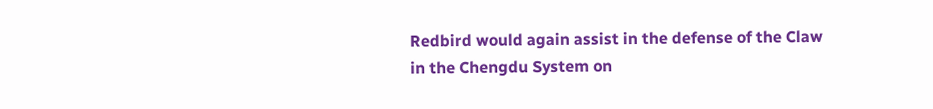Redbird would again assist in the defense of the Claw in the Chengdu System on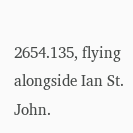2654.135, flying alongside Ian St. John.